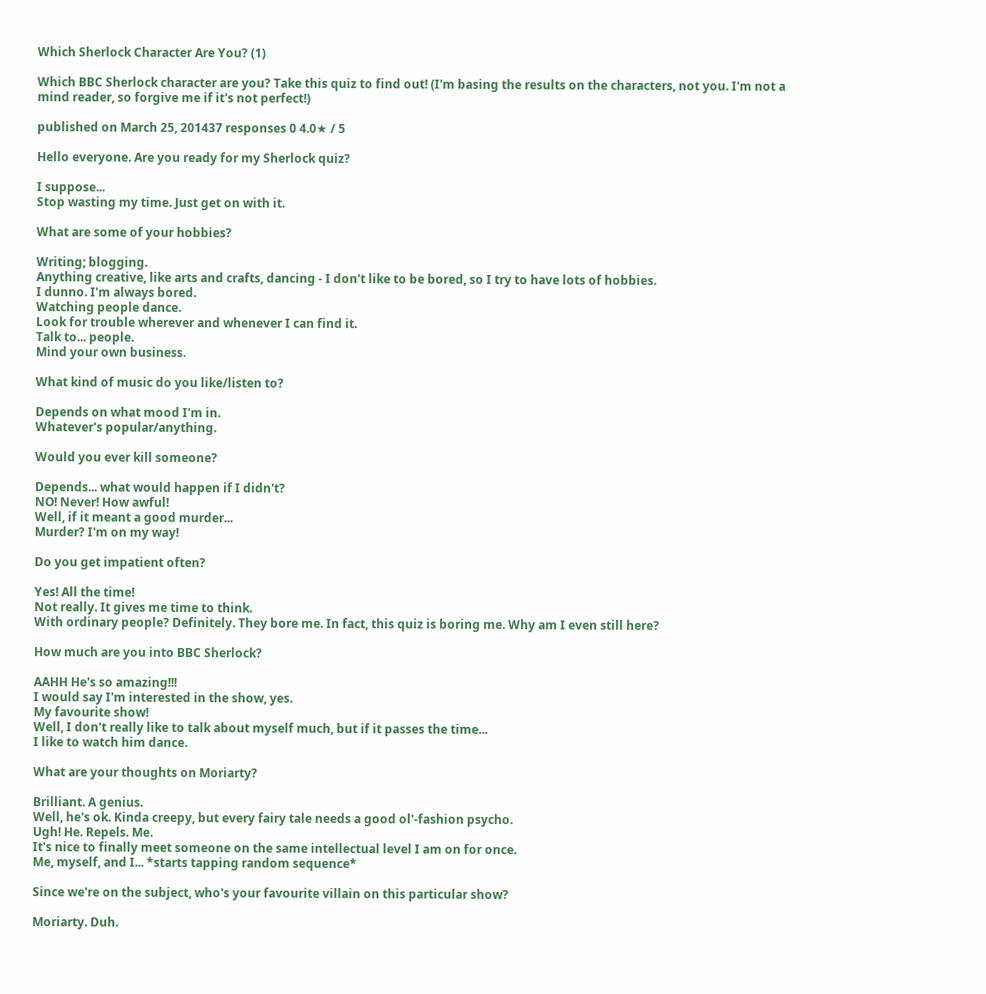Which Sherlock Character Are You? (1)

Which BBC Sherlock character are you? Take this quiz to find out! (I'm basing the results on the characters, not you. I'm not a mind reader, so forgive me if it's not perfect!)

published on March 25, 201437 responses 0 4.0★ / 5

Hello everyone. Are you ready for my Sherlock quiz?

I suppose...
Stop wasting my time. Just get on with it.

What are some of your hobbies?

Writing; blogging.
Anything creative, like arts and crafts, dancing - I don't like to be bored, so I try to have lots of hobbies.
I dunno. I'm always bored.
Watching people dance.
Look for trouble wherever and whenever I can find it.
Talk to... people.
Mind your own business.

What kind of music do you like/listen to?

Depends on what mood I'm in.
Whatever's popular/anything.

Would you ever kill someone?

Depends... what would happen if I didn't?
NO! Never! How awful!
Well, if it meant a good murder...
Murder? I'm on my way!

Do you get impatient often?

Yes! All the time!
Not really. It gives me time to think.
With ordinary people? Definitely. They bore me. In fact, this quiz is boring me. Why am I even still here?

How much are you into BBC Sherlock?

AAHH He's so amazing!!!
I would say I'm interested in the show, yes.
My favourite show!
Well, I don't really like to talk about myself much, but if it passes the time...
I like to watch him dance.

What are your thoughts on Moriarty?

Brilliant. A genius.
Well, he's ok. Kinda creepy, but every fairy tale needs a good ol'-fashion psycho.
Ugh! He. Repels. Me.
It's nice to finally meet someone on the same intellectual level I am on for once.
Me, myself, and I... *starts tapping random sequence*

Since we're on the subject, who's your favourite villain on this particular show?

Moriarty. Duh.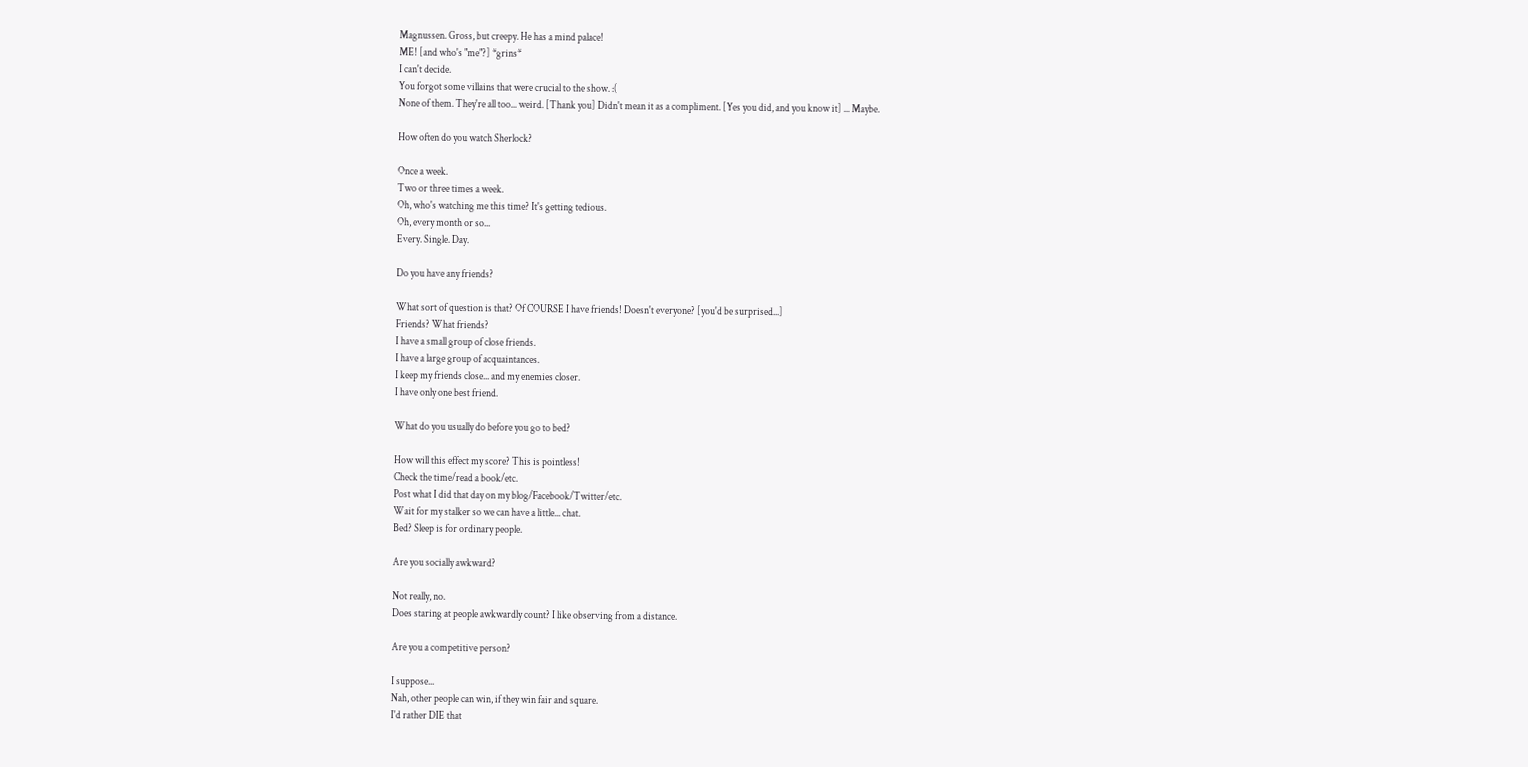Magnussen. Gross, but creepy. He has a mind palace!
ME! [and who's "me"?] *grins*
I can't decide.
You forgot some villains that were crucial to the show. :(
None of them. They're all too... weird. [Thank you] Didn't mean it as a compliment. [Yes you did, and you know it] ... Maybe.

How often do you watch Sherlock?

Once a week.
Two or three times a week.
Oh, who's watching me this time? It's getting tedious.
Oh, every month or so...
Every. Single. Day.

Do you have any friends?

What sort of question is that? Of COURSE I have friends! Doesn't everyone? [you'd be surprised...]
Friends? What friends?
I have a small group of close friends.
I have a large group of acquaintances.
I keep my friends close... and my enemies closer.
I have only one best friend.

What do you usually do before you go to bed?

How will this effect my score? This is pointless!
Check the time/read a book/etc.
Post what I did that day on my blog/Facebook/Twitter/etc.
Wait for my stalker so we can have a little... chat.
Bed? Sleep is for ordinary people.

Are you socially awkward?

Not really, no.
Does staring at people awkwardly count? I like observing from a distance.

Are you a competitive person?

I suppose...
Nah, other people can win, if they win fair and square.
I'd rather DIE that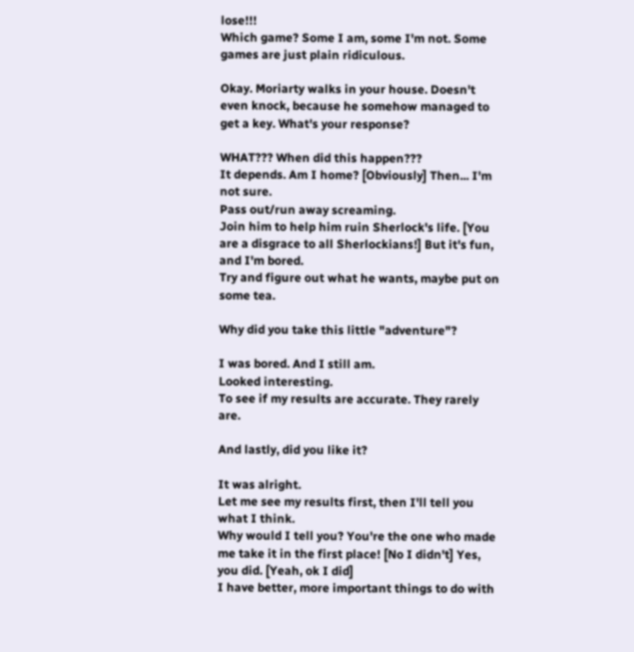lose!!!
Which game? Some I am, some I'm not. Some games are just plain ridiculous.

Okay. Moriarty walks in your house. Doesn't even knock, because he somehow managed to get a key. What's your response?

WHAT??? When did this happen???
It depends. Am I home? [Obviously] Then... I'm not sure.
Pass out/run away screaming.
Join him to help him ruin Sherlock's life. [You are a disgrace to all Sherlockians!] But it's fun, and I'm bored.
Try and figure out what he wants, maybe put on some tea.

Why did you take this little "adventure"?

I was bored. And I still am.
Looked interesting.
To see if my results are accurate. They rarely are.

And lastly, did you like it?

It was alright.
Let me see my results first, then I'll tell you what I think.
Why would I tell you? You're the one who made me take it in the first place! [No I didn't] Yes, you did. [Yeah, ok I did]
I have better, more important things to do with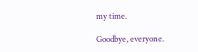my time.

Goodbye, everyone.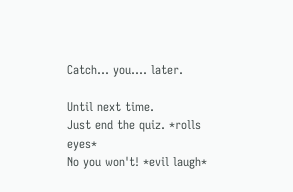Catch... you.... later.

Until next time.
Just end the quiz. *rolls eyes*
No you won't! *evil laugh*